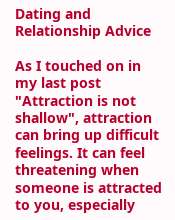Dating and Relationship Advice

As I touched on in my last post  "Attraction is not shallow", attraction can bring up difficult feelings. It can feel threatening when someone is attracted to you, especially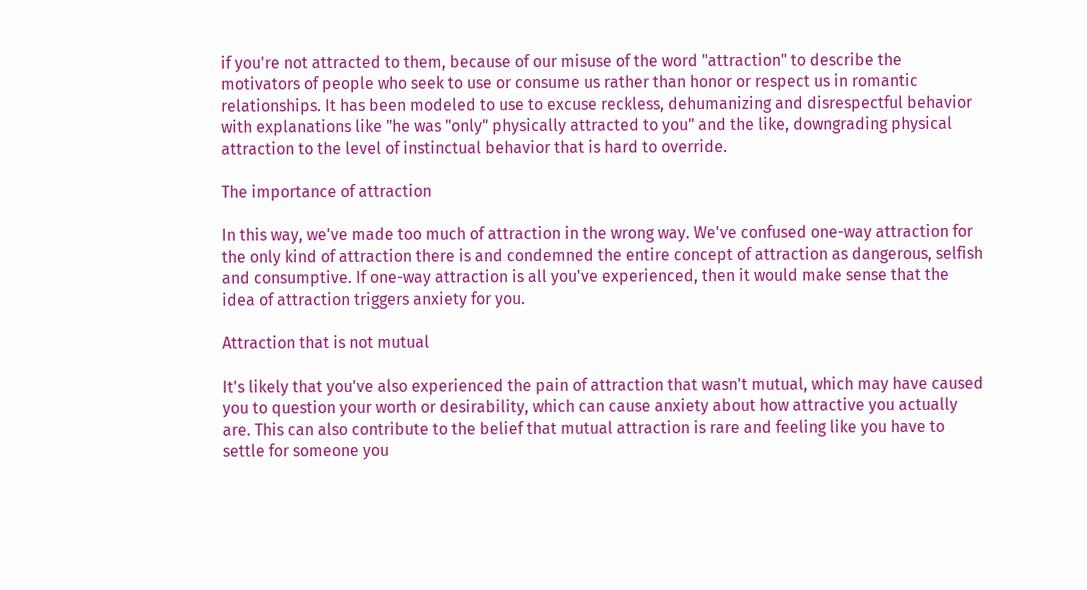if you're not attracted to them, because of our misuse of the word "attraction" to describe the motivators of people who seek to use or consume us rather than honor or respect us in romantic relationships. It has been modeled to use to excuse reckless, dehumanizing and disrespectful behavior with explanations like "he was "only" physically attracted to you" and the like, downgrading physical attraction to the level of instinctual behavior that is hard to override.

The importance of attraction

In this way, we've made too much of attraction in the wrong way. We've confused one-way attraction for the only kind of attraction there is and condemned the entire concept of attraction as dangerous, selfish and consumptive. If one-way attraction is all you've experienced, then it would make sense that the idea of attraction triggers anxiety for you.

Attraction that is not mutual

It's likely that you've also experienced the pain of attraction that wasn't mutual, which may have caused you to question your worth or desirability, which can cause anxiety about how attractive you actually are. This can also contribute to the belief that mutual attraction is rare and feeling like you have to settle for someone you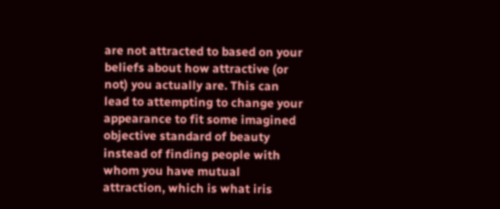are not attracted to based on your beliefs about how attractive (or not) you actually are. This can lead to attempting to change your appearance to fit some imagined objective standard of beauty instead of finding people with whom you have mutual attraction, which is what iris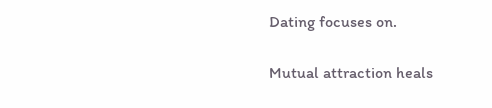Dating focuses on.

Mutual attraction heals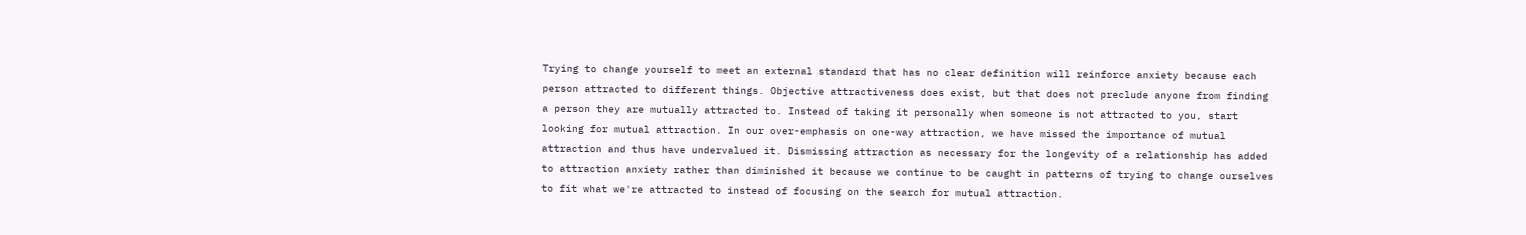Trying to change yourself to meet an external standard that has no clear definition will reinforce anxiety because each person attracted to different things. Objective attractiveness does exist, but that does not preclude anyone from finding a person they are mutually attracted to. Instead of taking it personally when someone is not attracted to you, start looking for mutual attraction. In our over-emphasis on one-way attraction, we have missed the importance of mutual attraction and thus have undervalued it. Dismissing attraction as necessary for the longevity of a relationship has added to attraction anxiety rather than diminished it because we continue to be caught in patterns of trying to change ourselves to fit what we're attracted to instead of focusing on the search for mutual attraction.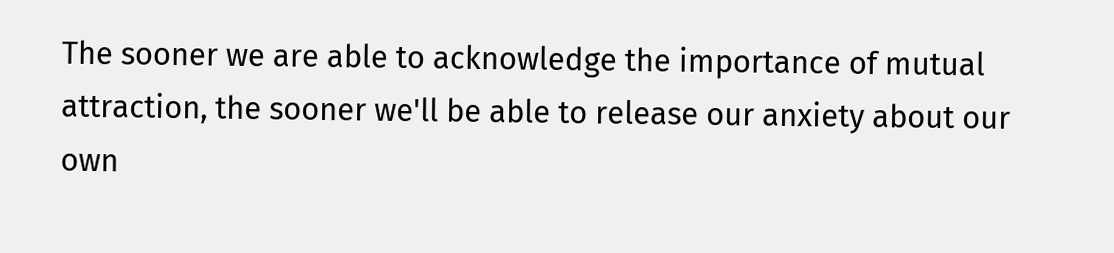The sooner we are able to acknowledge the importance of mutual attraction, the sooner we'll be able to release our anxiety about our own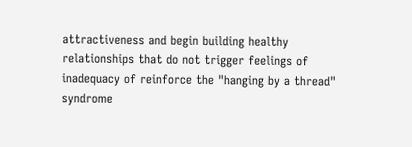attractiveness and begin building healthy relationships that do not trigger feelings of inadequacy of reinforce the "hanging by a thread" syndrome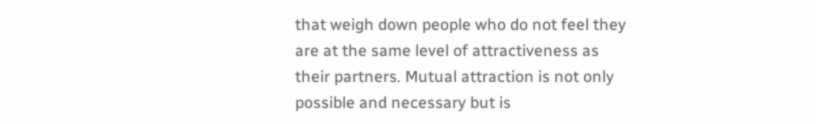that weigh down people who do not feel they are at the same level of attractiveness as their partners. Mutual attraction is not only possible and necessary but is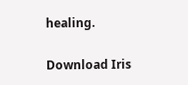healing.

Download Iris